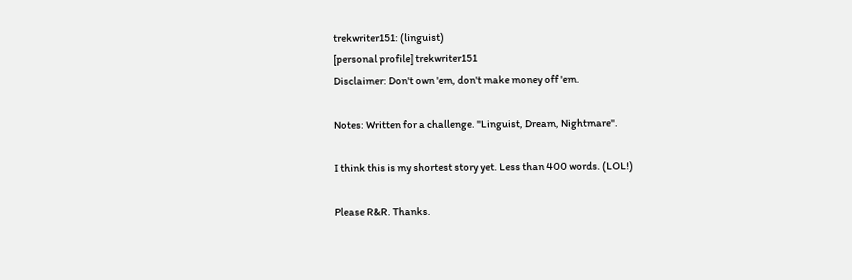trekwriter151: (linguist)
[personal profile] trekwriter151
Disclaimer: Don't own 'em, don't make money off 'em.

Notes: Written for a challenge. "Linguist, Dream, Nightmare".

I think this is my shortest story yet. Less than 400 words. (LOL!)

Please R&R. Thanks.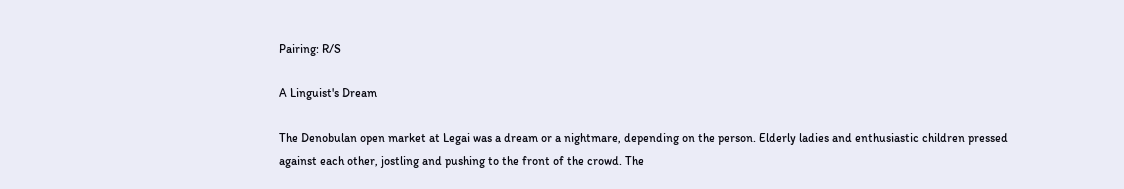Pairing: R/S

A Linguist's Dream

The Denobulan open market at Legai was a dream or a nightmare, depending on the person. Elderly ladies and enthusiastic children pressed against each other, jostling and pushing to the front of the crowd. The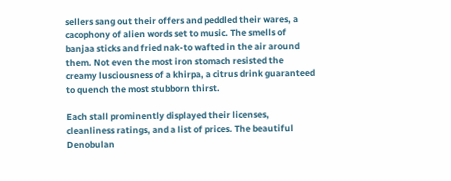sellers sang out their offers and peddled their wares, a cacophony of alien words set to music. The smells of banjaa sticks and fried nak-to wafted in the air around them. Not even the most iron stomach resisted the creamy lusciousness of a khirpa, a citrus drink guaranteed to quench the most stubborn thirst.

Each stall prominently displayed their licenses, cleanliness ratings, and a list of prices. The beautiful Denobulan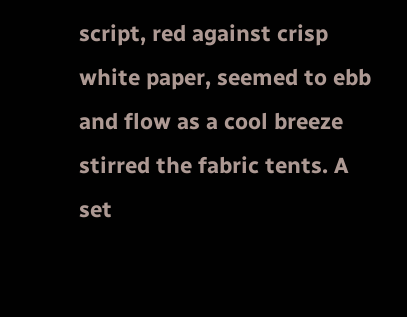script, red against crisp white paper, seemed to ebb and flow as a cool breeze stirred the fabric tents. A set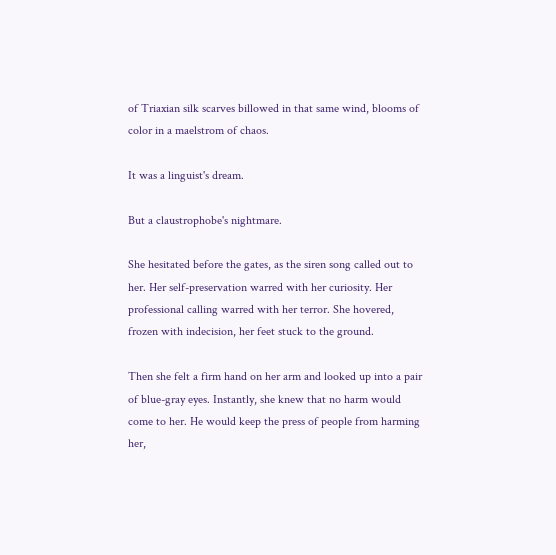of Triaxian silk scarves billowed in that same wind, blooms of color in a maelstrom of chaos.

It was a linguist's dream.

But a claustrophobe's nightmare.

She hesitated before the gates, as the siren song called out to her. Her self-preservation warred with her curiosity. Her professional calling warred with her terror. She hovered, frozen with indecision, her feet stuck to the ground.

Then she felt a firm hand on her arm and looked up into a pair of blue-gray eyes. Instantly, she knew that no harm would come to her. He would keep the press of people from harming her,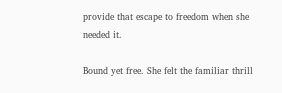provide that escape to freedom when she needed it.

Bound yet free. She felt the familiar thrill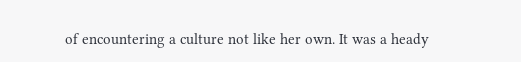of encountering a culture not like her own. It was a heady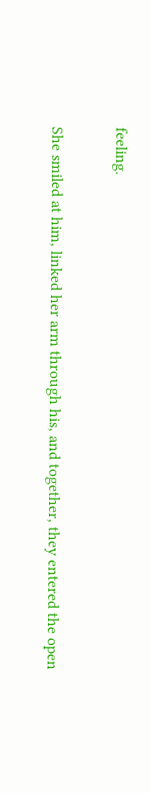feeling.

She smiled at him, linked her arm through his, and together, they entered the open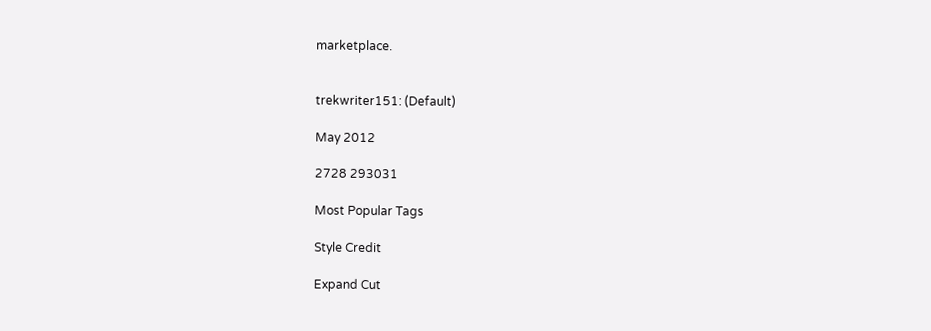marketplace.


trekwriter151: (Default)

May 2012

2728 293031

Most Popular Tags

Style Credit

Expand Cut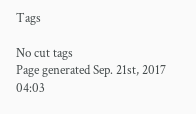Tags

No cut tags
Page generated Sep. 21st, 2017 04:03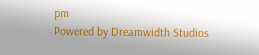pm
Powered by Dreamwidth Studios